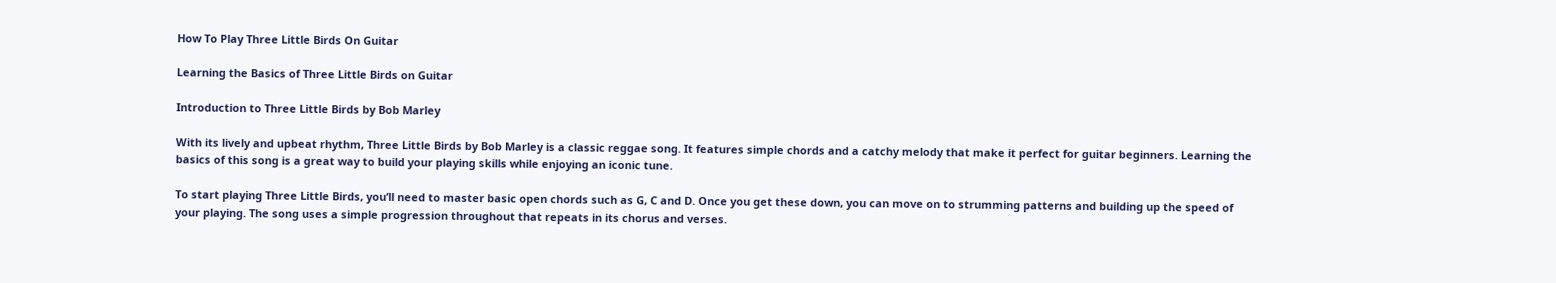How To Play Three Little Birds On Guitar

Learning the Basics of Three Little Birds on Guitar

Introduction to Three Little Birds by Bob Marley

With its lively and upbeat rhythm, Three Little Birds by Bob Marley is a classic reggae song. It features simple chords and a catchy melody that make it perfect for guitar beginners. Learning the basics of this song is a great way to build your playing skills while enjoying an iconic tune.

To start playing Three Little Birds, you’ll need to master basic open chords such as G, C and D. Once you get these down, you can move on to strumming patterns and building up the speed of your playing. The song uses a simple progression throughout that repeats in its chorus and verses.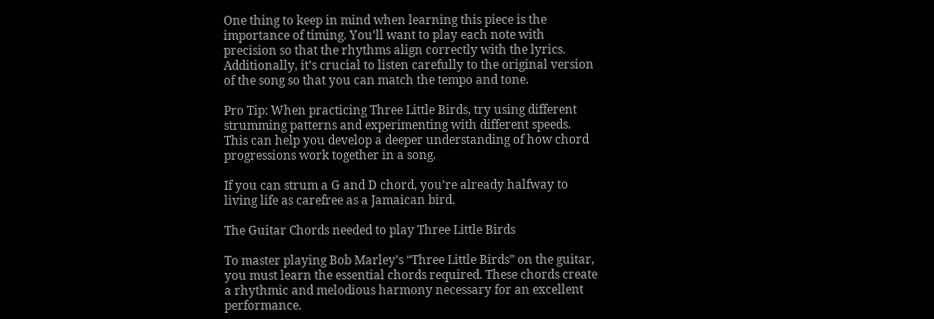One thing to keep in mind when learning this piece is the importance of timing. You’ll want to play each note with precision so that the rhythms align correctly with the lyrics. Additionally, it’s crucial to listen carefully to the original version of the song so that you can match the tempo and tone.

Pro Tip: When practicing Three Little Birds, try using different strumming patterns and experimenting with different speeds. This can help you develop a deeper understanding of how chord progressions work together in a song.

If you can strum a G and D chord, you’re already halfway to living life as carefree as a Jamaican bird.

The Guitar Chords needed to play Three Little Birds

To master playing Bob Marley’s “Three Little Birds” on the guitar, you must learn the essential chords required. These chords create a rhythmic and melodious harmony necessary for an excellent performance.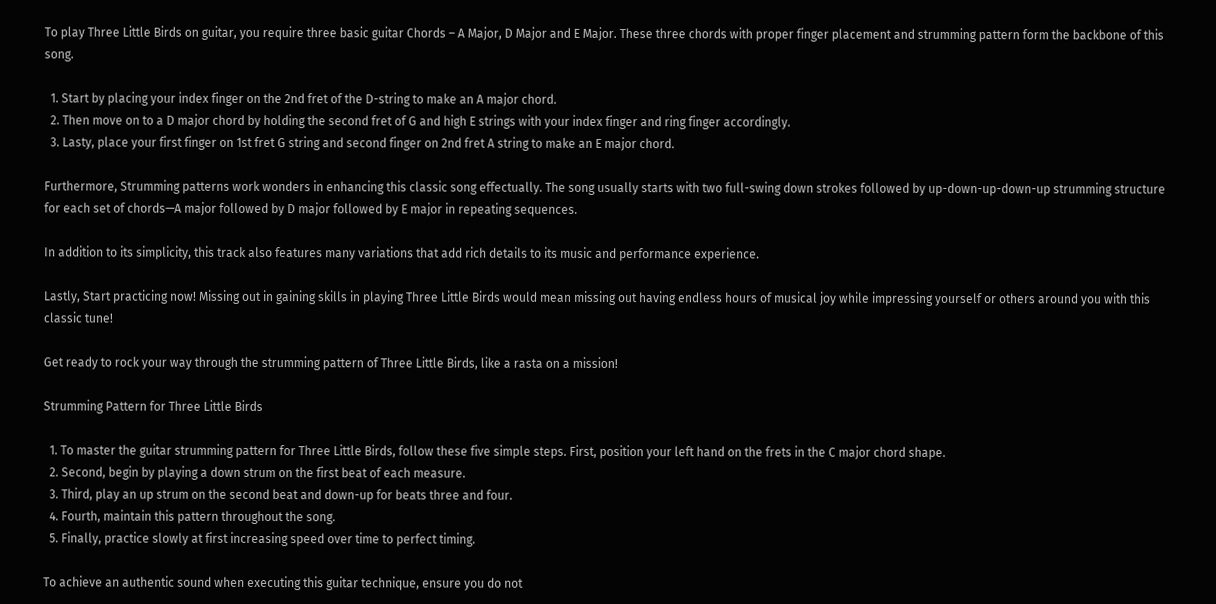To play Three Little Birds on guitar, you require three basic guitar Chords – A Major, D Major and E Major. These three chords with proper finger placement and strumming pattern form the backbone of this song.

  1. Start by placing your index finger on the 2nd fret of the D-string to make an A major chord.
  2. Then move on to a D major chord by holding the second fret of G and high E strings with your index finger and ring finger accordingly.
  3. Lasty, place your first finger on 1st fret G string and second finger on 2nd fret A string to make an E major chord.

Furthermore, Strumming patterns work wonders in enhancing this classic song effectually. The song usually starts with two full-swing down strokes followed by up-down-up-down-up strumming structure for each set of chords—A major followed by D major followed by E major in repeating sequences.

In addition to its simplicity, this track also features many variations that add rich details to its music and performance experience.

Lastly, Start practicing now! Missing out in gaining skills in playing Three Little Birds would mean missing out having endless hours of musical joy while impressing yourself or others around you with this classic tune!

Get ready to rock your way through the strumming pattern of Three Little Birds, like a rasta on a mission!

Strumming Pattern for Three Little Birds

  1. To master the guitar strumming pattern for Three Little Birds, follow these five simple steps. First, position your left hand on the frets in the C major chord shape.
  2. Second, begin by playing a down strum on the first beat of each measure.
  3. Third, play an up strum on the second beat and down-up for beats three and four.
  4. Fourth, maintain this pattern throughout the song.
  5. Finally, practice slowly at first increasing speed over time to perfect timing.

To achieve an authentic sound when executing this guitar technique, ensure you do not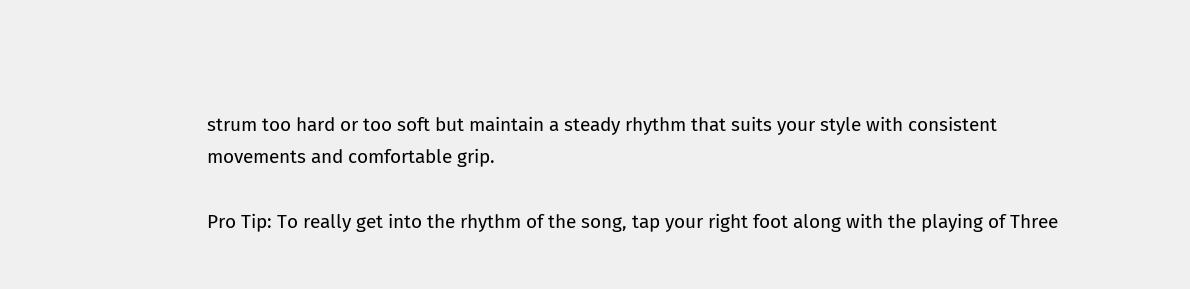strum too hard or too soft but maintain a steady rhythm that suits your style with consistent movements and comfortable grip.

Pro Tip: To really get into the rhythm of the song, tap your right foot along with the playing of Three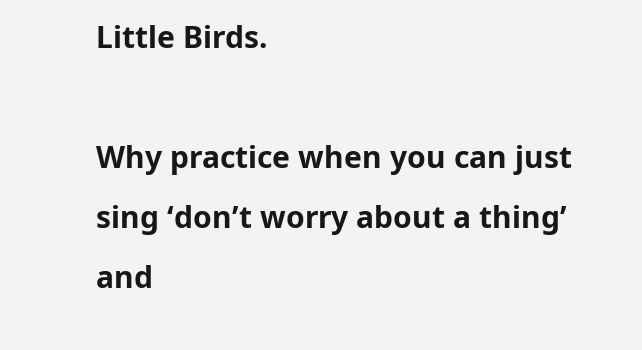Little Birds.

Why practice when you can just sing ‘don’t worry about a thing’ and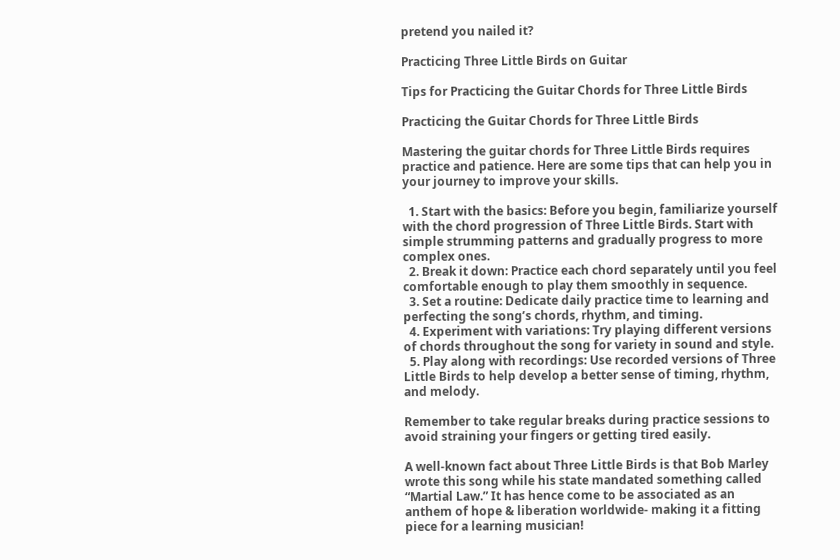pretend you nailed it?

Practicing Three Little Birds on Guitar

Tips for Practicing the Guitar Chords for Three Little Birds

Practicing the Guitar Chords for Three Little Birds

Mastering the guitar chords for Three Little Birds requires practice and patience. Here are some tips that can help you in your journey to improve your skills.

  1. Start with the basics: Before you begin, familiarize yourself with the chord progression of Three Little Birds. Start with simple strumming patterns and gradually progress to more complex ones.
  2. Break it down: Practice each chord separately until you feel comfortable enough to play them smoothly in sequence.
  3. Set a routine: Dedicate daily practice time to learning and perfecting the song’s chords, rhythm, and timing.
  4. Experiment with variations: Try playing different versions of chords throughout the song for variety in sound and style.
  5. Play along with recordings: Use recorded versions of Three Little Birds to help develop a better sense of timing, rhythm, and melody.

Remember to take regular breaks during practice sessions to avoid straining your fingers or getting tired easily.

A well-known fact about Three Little Birds is that Bob Marley wrote this song while his state mandated something called “Martial Law.” It has hence come to be associated as an anthem of hope & liberation worldwide- making it a fitting piece for a learning musician!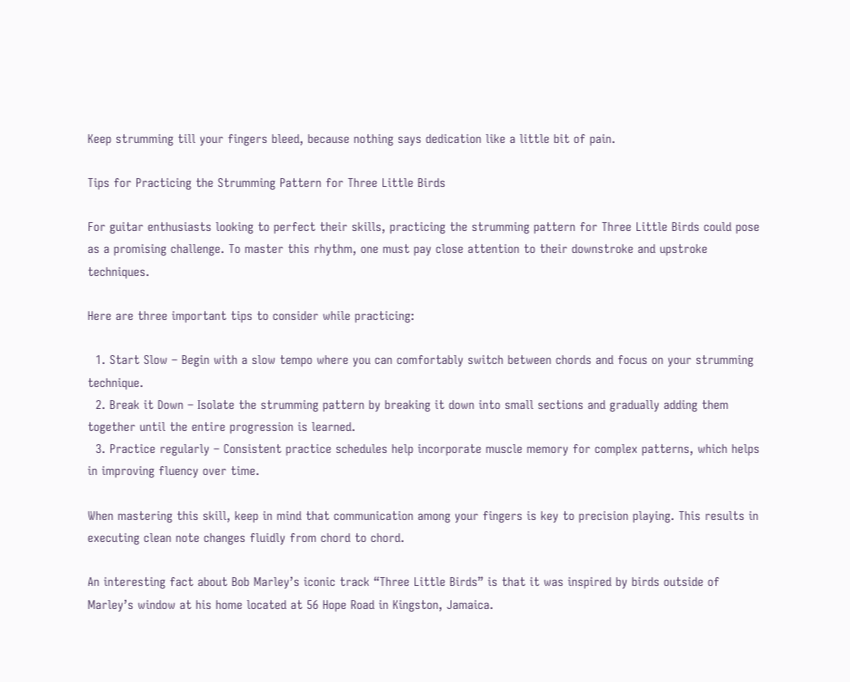Keep strumming till your fingers bleed, because nothing says dedication like a little bit of pain.

Tips for Practicing the Strumming Pattern for Three Little Birds

For guitar enthusiasts looking to perfect their skills, practicing the strumming pattern for Three Little Birds could pose as a promising challenge. To master this rhythm, one must pay close attention to their downstroke and upstroke techniques.

Here are three important tips to consider while practicing:

  1. Start Slow – Begin with a slow tempo where you can comfortably switch between chords and focus on your strumming technique.
  2. Break it Down – Isolate the strumming pattern by breaking it down into small sections and gradually adding them together until the entire progression is learned.
  3. Practice regularly – Consistent practice schedules help incorporate muscle memory for complex patterns, which helps in improving fluency over time.

When mastering this skill, keep in mind that communication among your fingers is key to precision playing. This results in executing clean note changes fluidly from chord to chord.

An interesting fact about Bob Marley’s iconic track “Three Little Birds” is that it was inspired by birds outside of Marley’s window at his home located at 56 Hope Road in Kingston, Jamaica.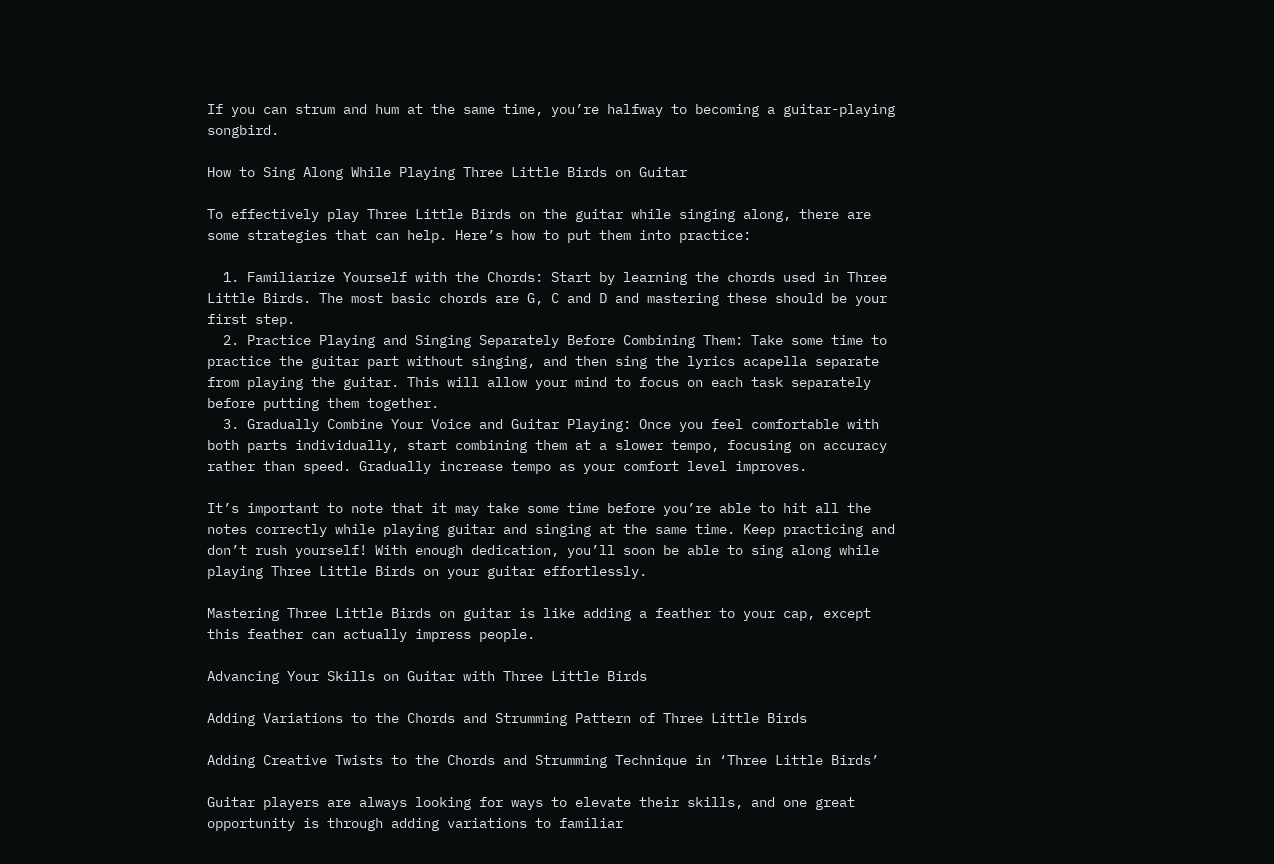If you can strum and hum at the same time, you’re halfway to becoming a guitar-playing songbird.

How to Sing Along While Playing Three Little Birds on Guitar

To effectively play Three Little Birds on the guitar while singing along, there are some strategies that can help. Here’s how to put them into practice:

  1. Familiarize Yourself with the Chords: Start by learning the chords used in Three Little Birds. The most basic chords are G, C and D and mastering these should be your first step.
  2. Practice Playing and Singing Separately Before Combining Them: Take some time to practice the guitar part without singing, and then sing the lyrics acapella separate from playing the guitar. This will allow your mind to focus on each task separately before putting them together.
  3. Gradually Combine Your Voice and Guitar Playing: Once you feel comfortable with both parts individually, start combining them at a slower tempo, focusing on accuracy rather than speed. Gradually increase tempo as your comfort level improves.

It’s important to note that it may take some time before you’re able to hit all the notes correctly while playing guitar and singing at the same time. Keep practicing and don’t rush yourself! With enough dedication, you’ll soon be able to sing along while playing Three Little Birds on your guitar effortlessly.

Mastering Three Little Birds on guitar is like adding a feather to your cap, except this feather can actually impress people.

Advancing Your Skills on Guitar with Three Little Birds

Adding Variations to the Chords and Strumming Pattern of Three Little Birds

Adding Creative Twists to the Chords and Strumming Technique in ‘Three Little Birds’

Guitar players are always looking for ways to elevate their skills, and one great opportunity is through adding variations to familiar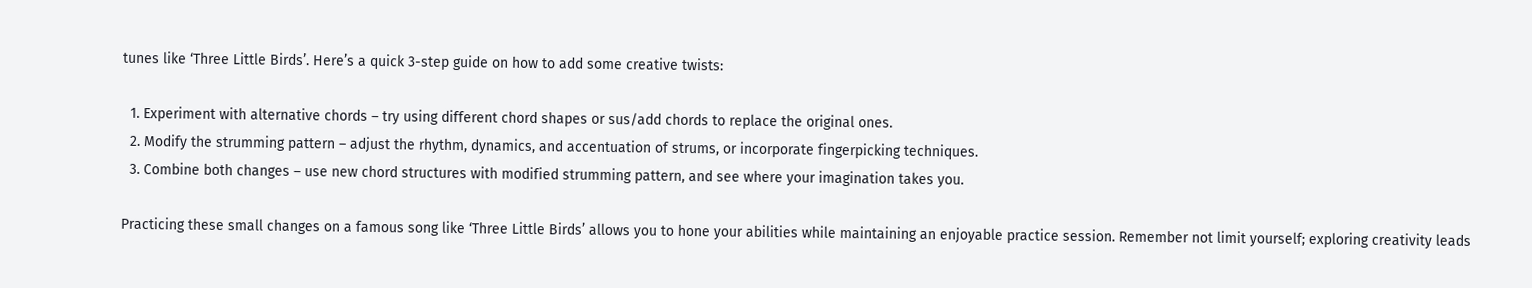tunes like ‘Three Little Birds’. Here’s a quick 3-step guide on how to add some creative twists:

  1. Experiment with alternative chords – try using different chord shapes or sus/add chords to replace the original ones.
  2. Modify the strumming pattern – adjust the rhythm, dynamics, and accentuation of strums, or incorporate fingerpicking techniques.
  3. Combine both changes – use new chord structures with modified strumming pattern, and see where your imagination takes you.

Practicing these small changes on a famous song like ‘Three Little Birds’ allows you to hone your abilities while maintaining an enjoyable practice session. Remember not limit yourself; exploring creativity leads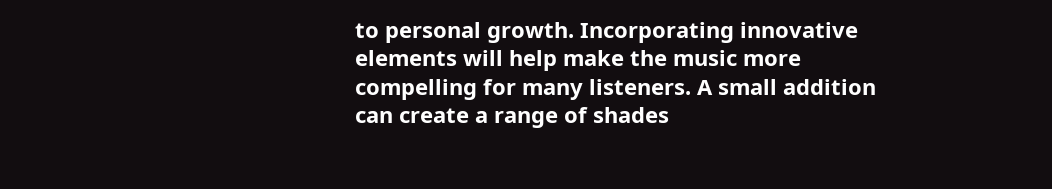to personal growth. Incorporating innovative elements will help make the music more compelling for many listeners. A small addition can create a range of shades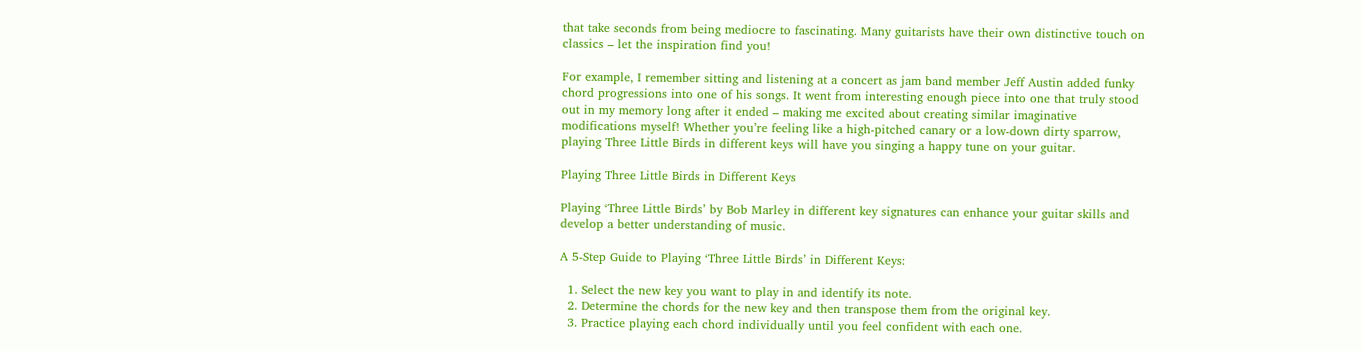that take seconds from being mediocre to fascinating. Many guitarists have their own distinctive touch on classics – let the inspiration find you!

For example, I remember sitting and listening at a concert as jam band member Jeff Austin added funky chord progressions into one of his songs. It went from interesting enough piece into one that truly stood out in my memory long after it ended – making me excited about creating similar imaginative modifications myself! Whether you’re feeling like a high-pitched canary or a low-down dirty sparrow, playing Three Little Birds in different keys will have you singing a happy tune on your guitar.

Playing Three Little Birds in Different Keys

Playing ‘Three Little Birds’ by Bob Marley in different key signatures can enhance your guitar skills and develop a better understanding of music.

A 5-Step Guide to Playing ‘Three Little Birds’ in Different Keys:

  1. Select the new key you want to play in and identify its note.
  2. Determine the chords for the new key and then transpose them from the original key.
  3. Practice playing each chord individually until you feel confident with each one.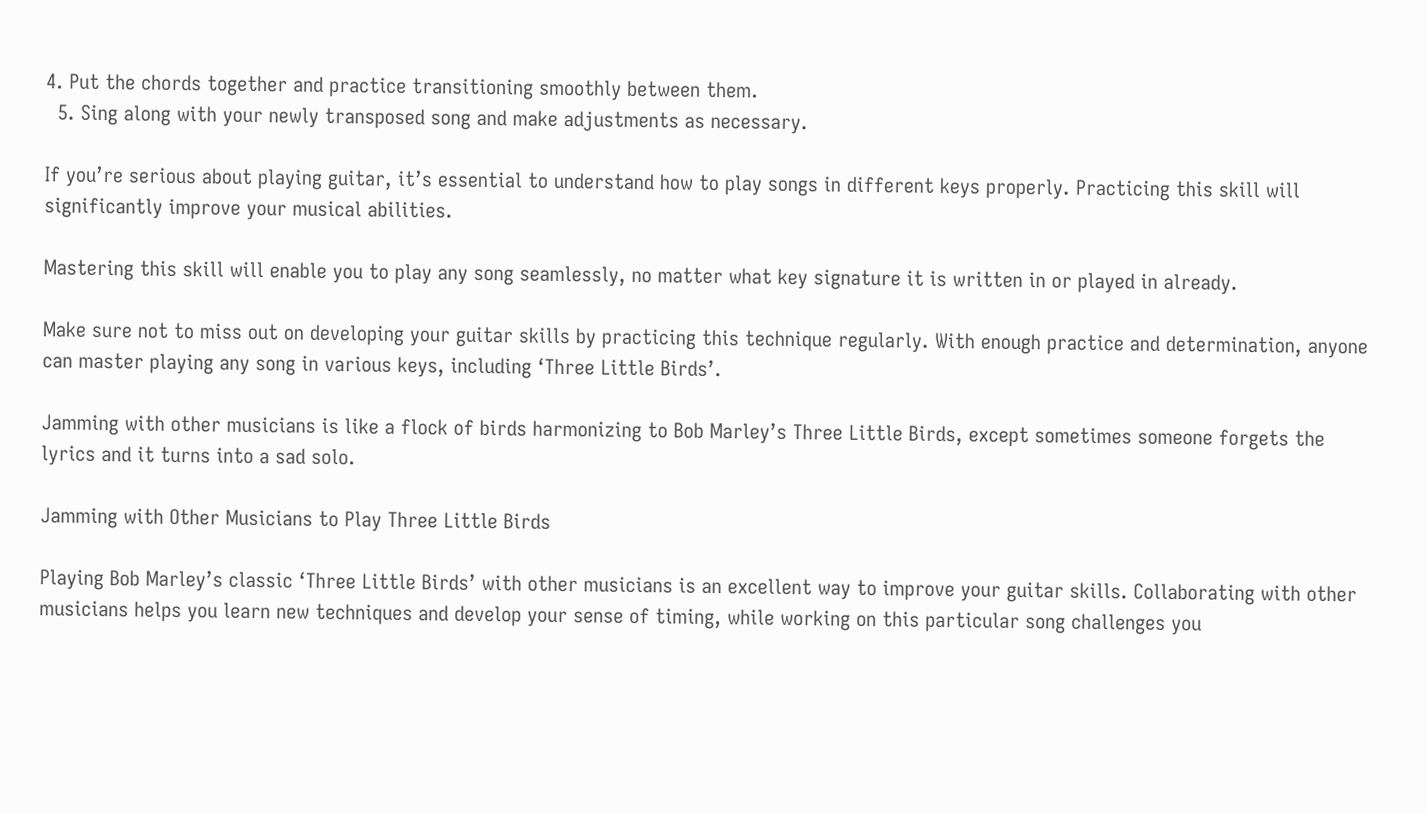4. Put the chords together and practice transitioning smoothly between them.
  5. Sing along with your newly transposed song and make adjustments as necessary.

If you’re serious about playing guitar, it’s essential to understand how to play songs in different keys properly. Practicing this skill will significantly improve your musical abilities.

Mastering this skill will enable you to play any song seamlessly, no matter what key signature it is written in or played in already.

Make sure not to miss out on developing your guitar skills by practicing this technique regularly. With enough practice and determination, anyone can master playing any song in various keys, including ‘Three Little Birds’.

Jamming with other musicians is like a flock of birds harmonizing to Bob Marley’s Three Little Birds, except sometimes someone forgets the lyrics and it turns into a sad solo.

Jamming with Other Musicians to Play Three Little Birds

Playing Bob Marley’s classic ‘Three Little Birds’ with other musicians is an excellent way to improve your guitar skills. Collaborating with other musicians helps you learn new techniques and develop your sense of timing, while working on this particular song challenges you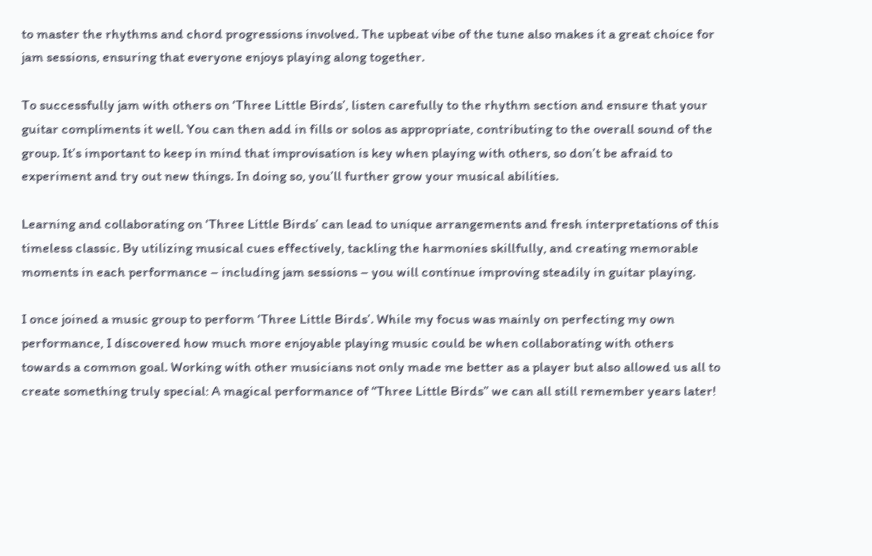to master the rhythms and chord progressions involved. The upbeat vibe of the tune also makes it a great choice for jam sessions, ensuring that everyone enjoys playing along together.

To successfully jam with others on ‘Three Little Birds’, listen carefully to the rhythm section and ensure that your guitar compliments it well. You can then add in fills or solos as appropriate, contributing to the overall sound of the group. It’s important to keep in mind that improvisation is key when playing with others, so don’t be afraid to experiment and try out new things. In doing so, you’ll further grow your musical abilities.

Learning and collaborating on ‘Three Little Birds’ can lead to unique arrangements and fresh interpretations of this timeless classic. By utilizing musical cues effectively, tackling the harmonies skillfully, and creating memorable moments in each performance – including jam sessions – you will continue improving steadily in guitar playing.

I once joined a music group to perform ‘Three Little Birds’. While my focus was mainly on perfecting my own performance, I discovered how much more enjoyable playing music could be when collaborating with others towards a common goal. Working with other musicians not only made me better as a player but also allowed us all to create something truly special: A magical performance of “Three Little Birds” we can all still remember years later!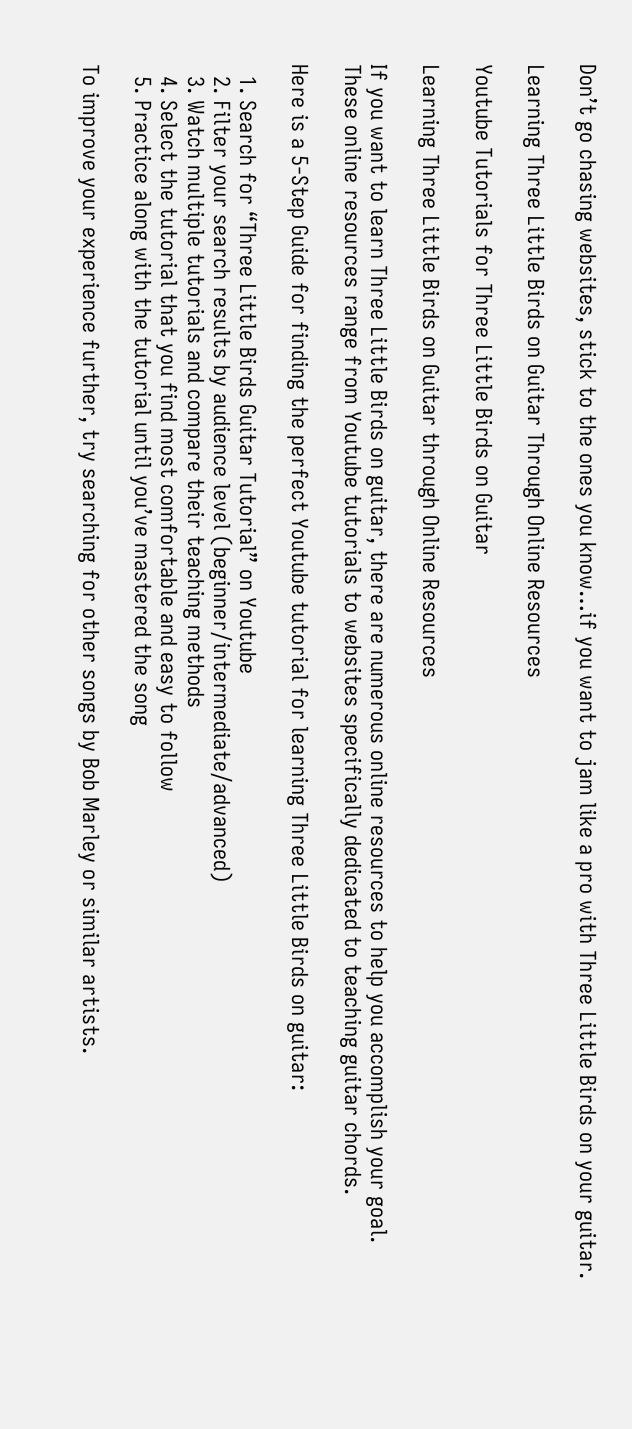Don’t go chasing websites, stick to the ones you know…if you want to jam like a pro with Three Little Birds on your guitar.

Learning Three Little Birds on Guitar Through Online Resources

Youtube Tutorials for Three Little Birds on Guitar

Learning Three Little Birds on Guitar through Online Resources

If you want to learn Three Little Birds on guitar, there are numerous online resources to help you accomplish your goal. These online resources range from Youtube tutorials to websites specifically dedicated to teaching guitar chords.

Here is a 5-Step Guide for finding the perfect Youtube tutorial for learning Three Little Birds on guitar:

  1. Search for “Three Little Birds Guitar Tutorial” on Youtube
  2. Filter your search results by audience level (beginner/intermediate/advanced)
  3. Watch multiple tutorials and compare their teaching methods
  4. Select the tutorial that you find most comfortable and easy to follow
  5. Practice along with the tutorial until you’ve mastered the song

To improve your experience further, try searching for other songs by Bob Marley or similar artists.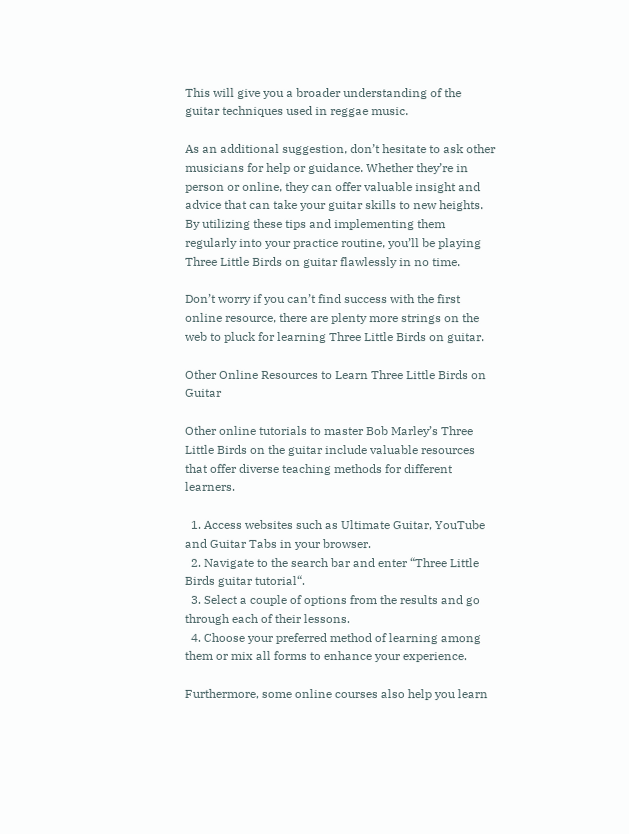This will give you a broader understanding of the guitar techniques used in reggae music.

As an additional suggestion, don’t hesitate to ask other musicians for help or guidance. Whether they’re in person or online, they can offer valuable insight and advice that can take your guitar skills to new heights. By utilizing these tips and implementing them regularly into your practice routine, you’ll be playing Three Little Birds on guitar flawlessly in no time.

Don’t worry if you can’t find success with the first online resource, there are plenty more strings on the web to pluck for learning Three Little Birds on guitar.

Other Online Resources to Learn Three Little Birds on Guitar

Other online tutorials to master Bob Marley’s Three Little Birds on the guitar include valuable resources that offer diverse teaching methods for different learners.

  1. Access websites such as Ultimate Guitar, YouTube and Guitar Tabs in your browser.
  2. Navigate to the search bar and enter “Three Little Birds guitar tutorial“.
  3. Select a couple of options from the results and go through each of their lessons.
  4. Choose your preferred method of learning among them or mix all forms to enhance your experience.

Furthermore, some online courses also help you learn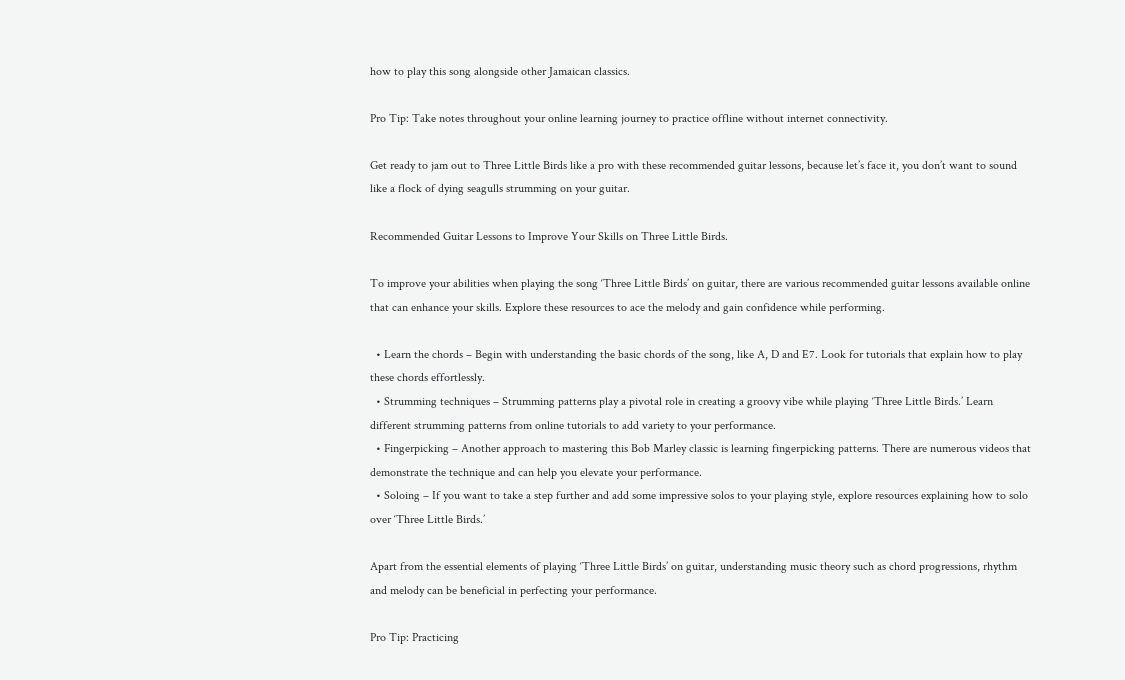how to play this song alongside other Jamaican classics.

Pro Tip: Take notes throughout your online learning journey to practice offline without internet connectivity.

Get ready to jam out to Three Little Birds like a pro with these recommended guitar lessons, because let’s face it, you don’t want to sound like a flock of dying seagulls strumming on your guitar.

Recommended Guitar Lessons to Improve Your Skills on Three Little Birds.

To improve your abilities when playing the song ‘Three Little Birds’ on guitar, there are various recommended guitar lessons available online that can enhance your skills. Explore these resources to ace the melody and gain confidence while performing.

  • Learn the chords – Begin with understanding the basic chords of the song, like A, D and E7. Look for tutorials that explain how to play these chords effortlessly.
  • Strumming techniques – Strumming patterns play a pivotal role in creating a groovy vibe while playing ‘Three Little Birds.’ Learn different strumming patterns from online tutorials to add variety to your performance.
  • Fingerpicking – Another approach to mastering this Bob Marley classic is learning fingerpicking patterns. There are numerous videos that demonstrate the technique and can help you elevate your performance.
  • Soloing – If you want to take a step further and add some impressive solos to your playing style, explore resources explaining how to solo over ‘Three Little Birds.’

Apart from the essential elements of playing ‘Three Little Birds’ on guitar, understanding music theory such as chord progressions, rhythm and melody can be beneficial in perfecting your performance.

Pro Tip: Practicing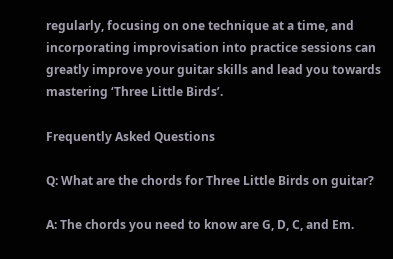regularly, focusing on one technique at a time, and incorporating improvisation into practice sessions can greatly improve your guitar skills and lead you towards mastering ‘Three Little Birds’.

Frequently Asked Questions

Q: What are the chords for Three Little Birds on guitar?

A: The chords you need to know are G, D, C, and Em.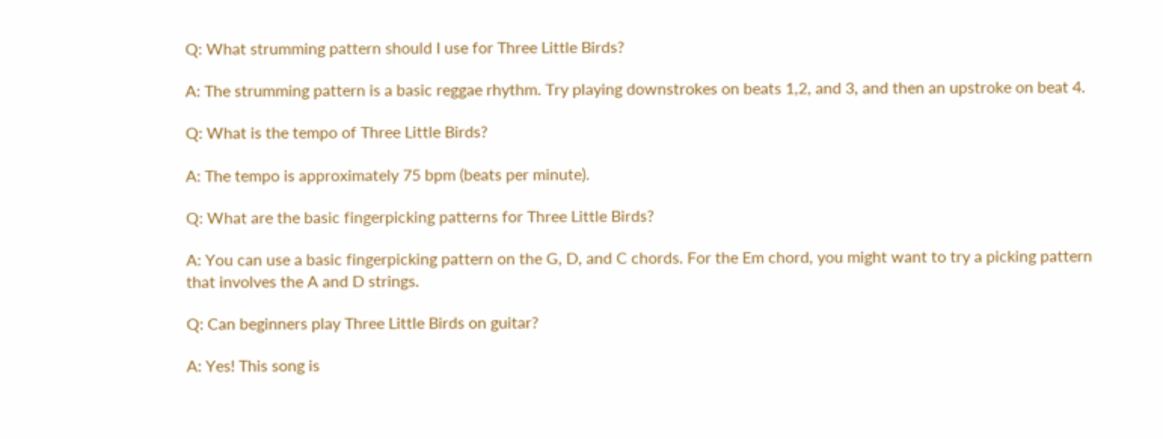Q: What strumming pattern should I use for Three Little Birds?

A: The strumming pattern is a basic reggae rhythm. Try playing downstrokes on beats 1,2, and 3, and then an upstroke on beat 4.

Q: What is the tempo of Three Little Birds?

A: The tempo is approximately 75 bpm (beats per minute).

Q: What are the basic fingerpicking patterns for Three Little Birds?

A: You can use a basic fingerpicking pattern on the G, D, and C chords. For the Em chord, you might want to try a picking pattern that involves the A and D strings.

Q: Can beginners play Three Little Birds on guitar?

A: Yes! This song is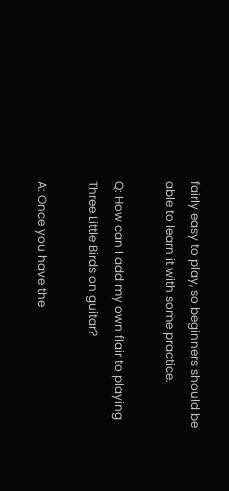fairly easy to play, so beginners should be able to learn it with some practice.

Q: How can I add my own flair to playing Three Little Birds on guitar?

A: Once you have the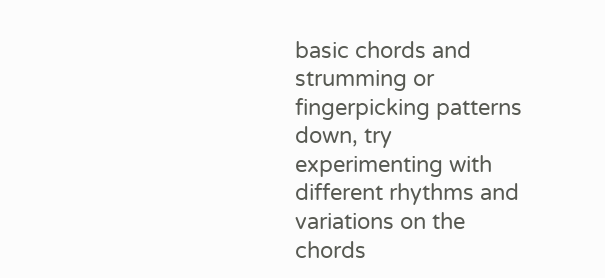basic chords and strumming or fingerpicking patterns down, try experimenting with different rhythms and variations on the chords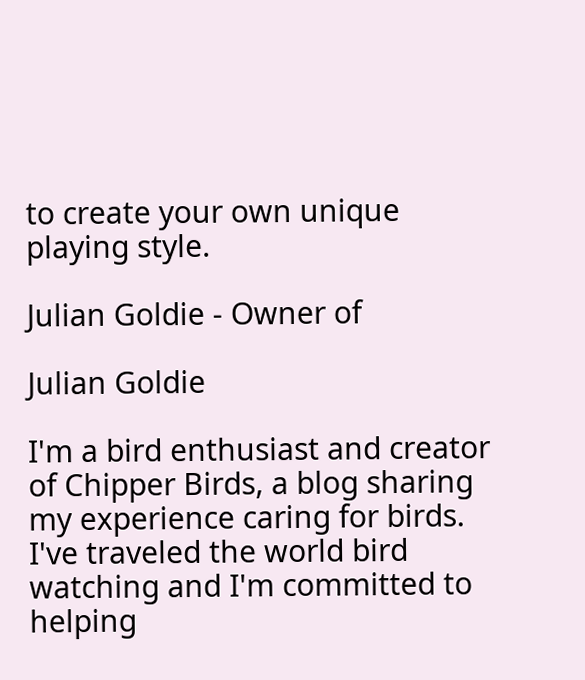to create your own unique playing style.

Julian Goldie - Owner of

Julian Goldie

I'm a bird enthusiast and creator of Chipper Birds, a blog sharing my experience caring for birds. I've traveled the world bird watching and I'm committed to helping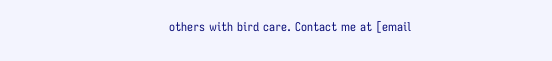others with bird care. Contact me at [email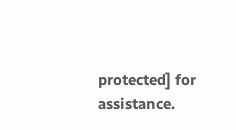protected] for assistance.